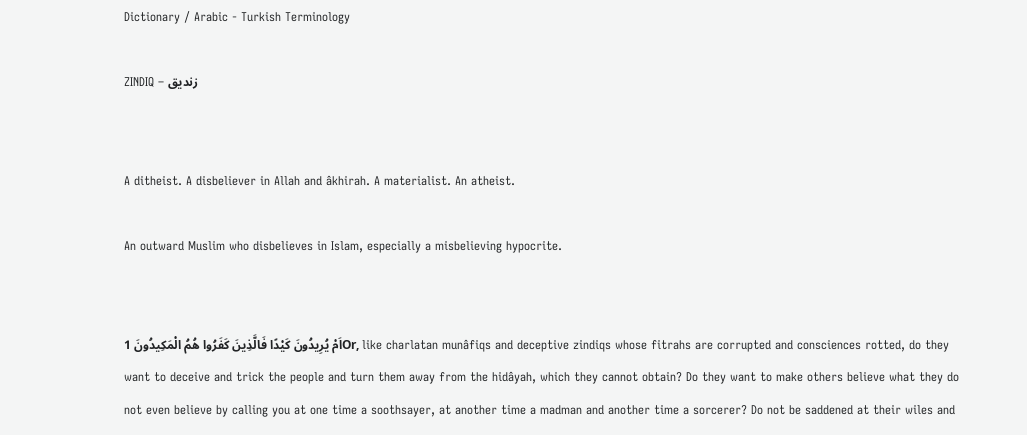Dictionary / Arabic - Turkish Terminology

ZINDIQ – زنديق


A ditheist. A disbeliever in Allah and âkhirah. A materialist. An atheist.

An outward Muslim who disbelieves in Islam, especially a misbelieving hypocrite.


1 اَمْ يُرِيدُونَ كَيْدًا فَالَّذِينَ كَفَرُوا هُمُ الْمَكِيدُونَOr, like charlatan munâfiqs and deceptive zindiqs whose fitrahs are corrupted and consciences rotted, do they want to deceive and trick the people and turn them away from the hidâyah, which they cannot obtain? Do they want to make others believe what they do not even believe by calling you at one time a soothsayer, at another time a madman and another time a sorcerer? Do not be saddened at their wiles and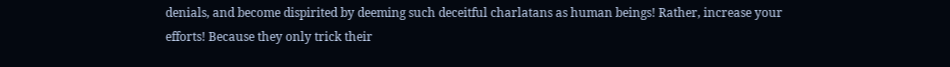denials, and become dispirited by deeming such deceitful charlatans as human beings! Rather, increase your efforts! Because they only trick their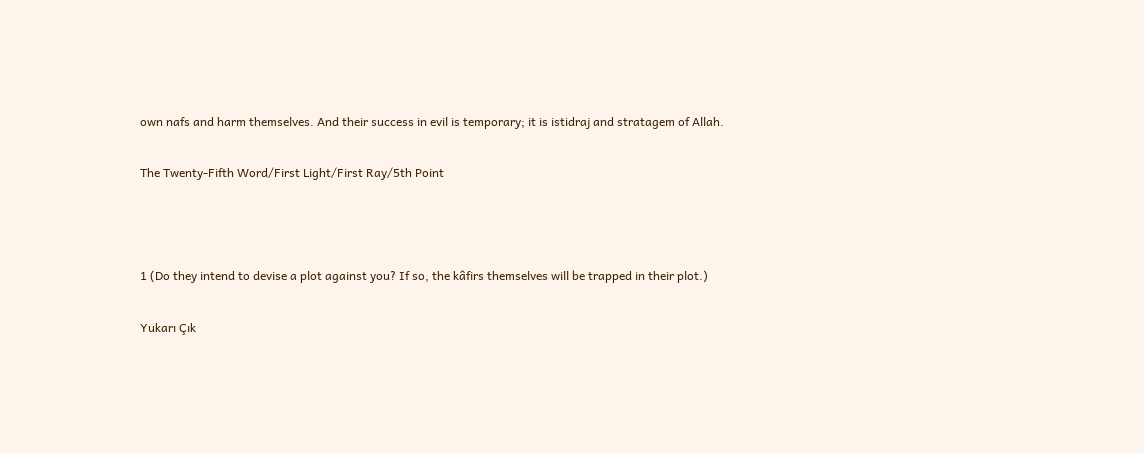own nafs and harm themselves. And their success in evil is temporary; it is istidraj and stratagem of Allah.

The Twenty-Fifth Word/First Light/First Ray/5th Point



1 (Do they intend to devise a plot against you? If so, the kâfirs themselves will be trapped in their plot.)

Yukarı Çık